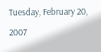Tuesday, February 20, 2007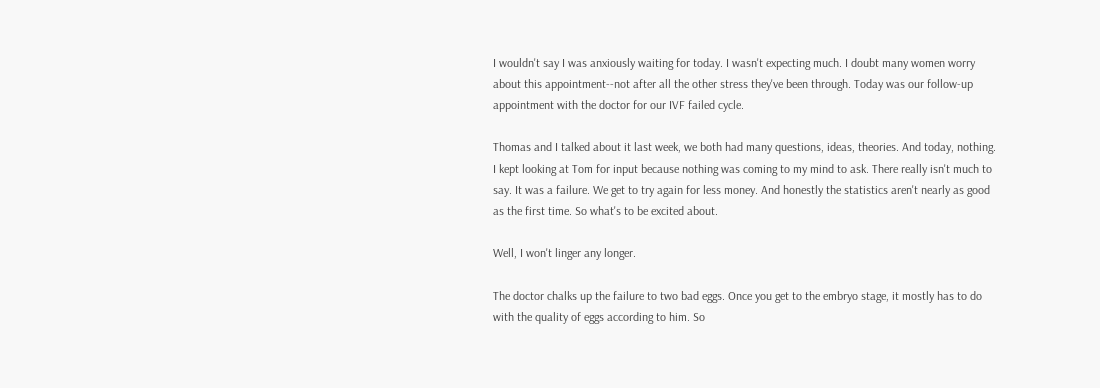I wouldn't say I was anxiously waiting for today. I wasn't expecting much. I doubt many women worry about this appointment--not after all the other stress they've been through. Today was our follow-up appointment with the doctor for our IVF failed cycle.

Thomas and I talked about it last week, we both had many questions, ideas, theories. And today, nothing. I kept looking at Tom for input because nothing was coming to my mind to ask. There really isn't much to say. It was a failure. We get to try again for less money. And honestly the statistics aren't nearly as good as the first time. So what's to be excited about.

Well, I won't linger any longer.

The doctor chalks up the failure to two bad eggs. Once you get to the embryo stage, it mostly has to do with the quality of eggs according to him. So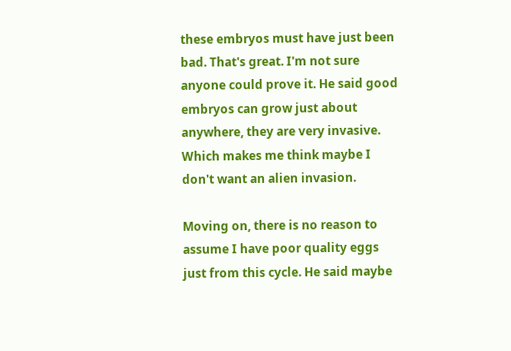these embryos must have just been bad. That's great. I'm not sure anyone could prove it. He said good embryos can grow just about anywhere, they are very invasive. Which makes me think maybe I don't want an alien invasion.

Moving on, there is no reason to assume I have poor quality eggs just from this cycle. He said maybe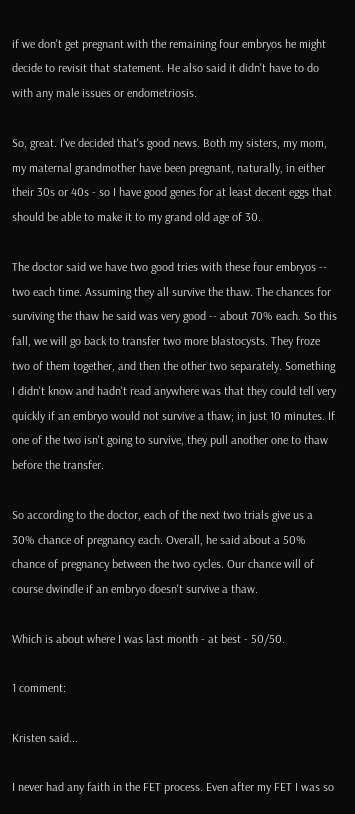if we don't get pregnant with the remaining four embryos he might decide to revisit that statement. He also said it didn't have to do with any male issues or endometriosis.

So, great. I've decided that's good news. Both my sisters, my mom, my maternal grandmother have been pregnant, naturally, in either their 30s or 40s - so I have good genes for at least decent eggs that should be able to make it to my grand old age of 30.

The doctor said we have two good tries with these four embryos -- two each time. Assuming they all survive the thaw. The chances for surviving the thaw he said was very good -- about 70% each. So this fall, we will go back to transfer two more blastocysts. They froze two of them together, and then the other two separately. Something I didn't know and hadn't read anywhere was that they could tell very quickly if an embryo would not survive a thaw; in just 10 minutes. If one of the two isn't going to survive, they pull another one to thaw before the transfer.

So according to the doctor, each of the next two trials give us a 30% chance of pregnancy each. Overall, he said about a 50% chance of pregnancy between the two cycles. Our chance will of course dwindle if an embryo doesn't survive a thaw.

Which is about where I was last month - at best - 50/50.

1 comment:

Kristen said...

I never had any faith in the FET process. Even after my FET I was so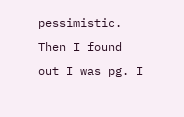pessimistic. Then I found out I was pg. I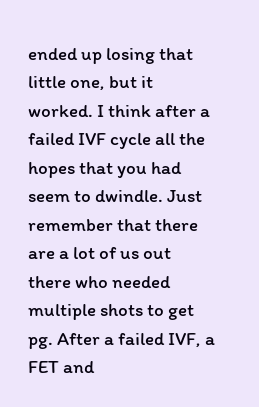ended up losing that little one, but it worked. I think after a failed IVF cycle all the hopes that you had seem to dwindle. Just remember that there are a lot of us out there who needed multiple shots to get pg. After a failed IVF, a FET and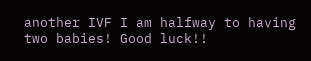another IVF I am halfway to having two babies! Good luck!!